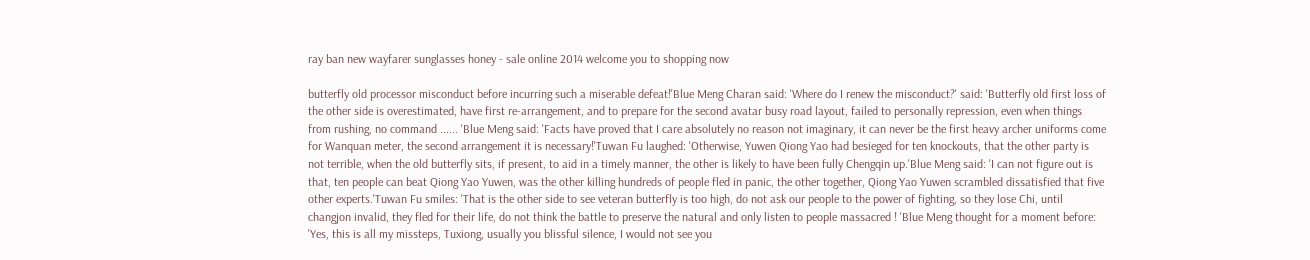ray ban new wayfarer sunglasses honey - sale online 2014 welcome you to shopping now

butterfly old processor misconduct before incurring such a miserable defeat!'Blue Meng Charan said: 'Where do I renew the misconduct?' said: 'Butterfly old first loss of the other side is overestimated, have first re-arrangement, and to prepare for the second avatar busy road layout, failed to personally repression, even when things from rushing, no command ...... 'Blue Meng said: 'Facts have proved that I care absolutely no reason not imaginary, it can never be the first heavy archer uniforms come for Wanquan meter, the second arrangement it is necessary!'Tuwan Fu laughed: 'Otherwise, Yuwen Qiong Yao had besieged for ten knockouts, that the other party is not terrible, when the old butterfly sits, if present, to aid in a timely manner, the other is likely to have been fully Chengqin up.'Blue Meng said: 'I can not figure out is that, ten people can beat Qiong Yao Yuwen, was the other killing hundreds of people fled in panic, the other together, Qiong Yao Yuwen scrambled dissatisfied that five other experts.'Tuwan Fu smiles: 'That is the other side to see veteran butterfly is too high, do not ask our people to the power of fighting, so they lose Chi, until changjon invalid, they fled for their life, do not think the battle to preserve the natural and only listen to people massacred ! 'Blue Meng thought for a moment before: 'Yes, this is all my missteps, Tuxiong, usually you blissful silence, I would not see you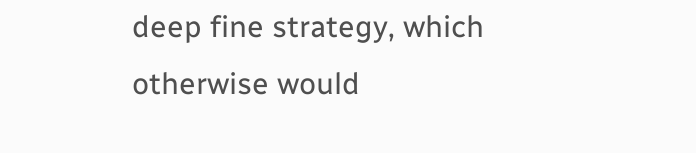deep fine strategy, which otherwise would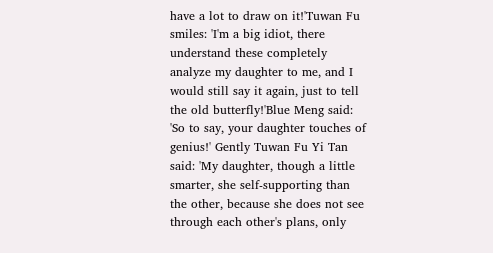have a lot to draw on it!'Tuwan Fu smiles: 'I'm a big idiot, there understand these completely analyze my daughter to me, and I would still say it again, just to tell the old butterfly!'Blue Meng said: 'So to say, your daughter touches of genius!' Gently Tuwan Fu Yi Tan said: 'My daughter, though a little smarter, she self-supporting than the other, because she does not see through each other's plans, only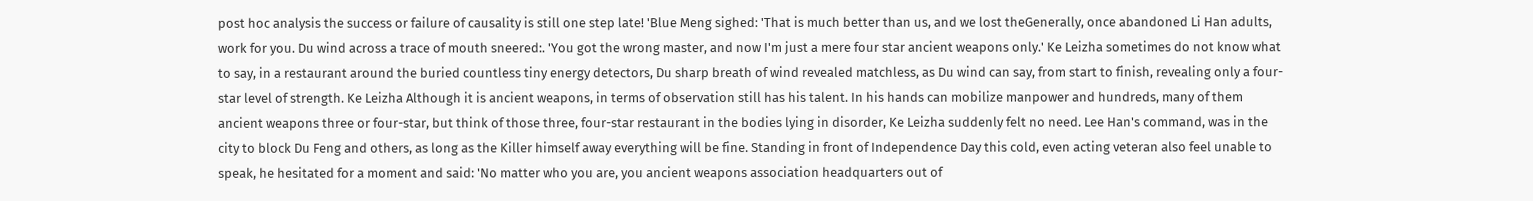post hoc analysis the success or failure of causality is still one step late! 'Blue Meng sighed: 'That is much better than us, and we lost theGenerally, once abandoned Li Han adults, work for you. Du wind across a trace of mouth sneered:. 'You got the wrong master, and now I'm just a mere four star ancient weapons only.' Ke Leizha sometimes do not know what to say, in a restaurant around the buried countless tiny energy detectors, Du sharp breath of wind revealed matchless, as Du wind can say, from start to finish, revealing only a four-star level of strength. Ke Leizha Although it is ancient weapons, in terms of observation still has his talent. In his hands can mobilize manpower and hundreds, many of them ancient weapons three or four-star, but think of those three, four-star restaurant in the bodies lying in disorder, Ke Leizha suddenly felt no need. Lee Han's command, was in the city to block Du Feng and others, as long as the Killer himself away everything will be fine. Standing in front of Independence Day this cold, even acting veteran also feel unable to speak, he hesitated for a moment and said: 'No matter who you are, you ancient weapons association headquarters out of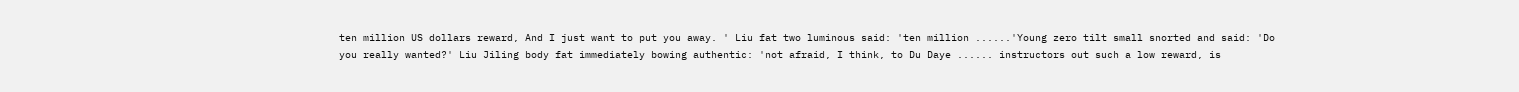ten million US dollars reward, And I just want to put you away. ' Liu fat two luminous said: 'ten million ......'Young zero tilt small snorted and said: 'Do you really wanted?' Liu Jiling body fat immediately bowing authentic: 'not afraid, I think, to Du Daye ...... instructors out such a low reward, is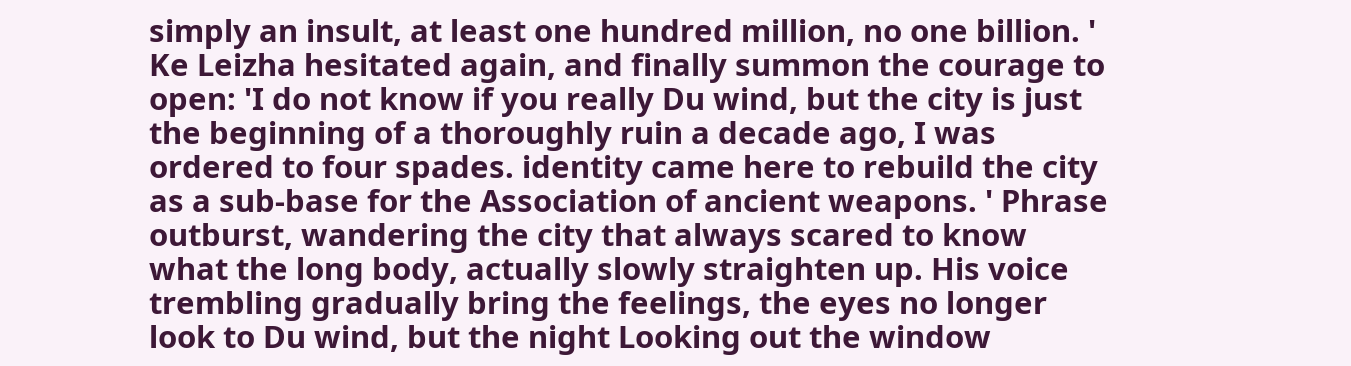simply an insult, at least one hundred million, no one billion. ' Ke Leizha hesitated again, and finally summon the courage to open: 'I do not know if you really Du wind, but the city is just the beginning of a thoroughly ruin a decade ago, I was ordered to four spades. identity came here to rebuild the city as a sub-base for the Association of ancient weapons. ' Phrase outburst, wandering the city that always scared to know what the long body, actually slowly straighten up. His voice trembling gradually bring the feelings, the eyes no longer look to Du wind, but the night Looking out the window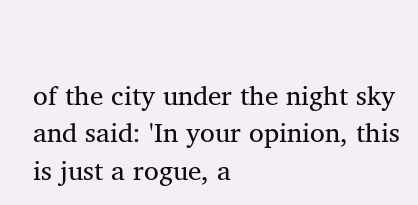of the city under the night sky and said: 'In your opinion, this is just a rogue, a